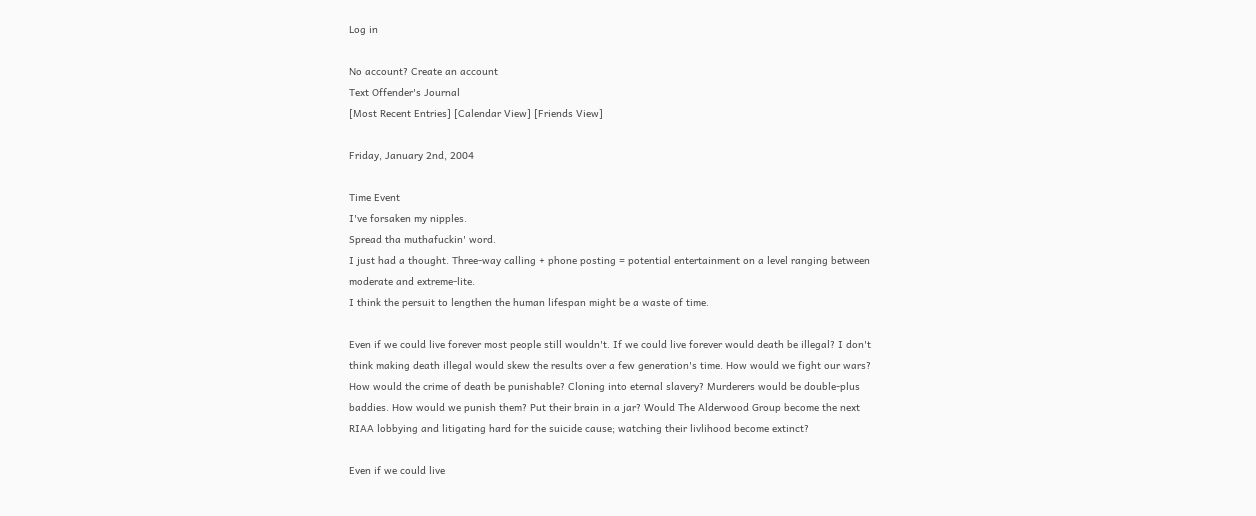Log in

No account? Create an account
Text Offender's Journal
[Most Recent Entries] [Calendar View] [Friends View]

Friday, January 2nd, 2004

Time Event
I've forsaken my nipples.
Spread tha muthafuckin' word.
I just had a thought. Three-way calling + phone posting = potential entertainment on a level ranging between moderate and extreme-lite.
I think the persuit to lengthen the human lifespan might be a waste of time.

Even if we could live forever most people still wouldn't. If we could live forever would death be illegal? I don't think making death illegal would skew the results over a few generation's time. How would we fight our wars? How would the crime of death be punishable? Cloning into eternal slavery? Murderers would be double-plus baddies. How would we punish them? Put their brain in a jar? Would The Alderwood Group become the next RIAA lobbying and litigating hard for the suicide cause; watching their livlihood become extinct?

Even if we could live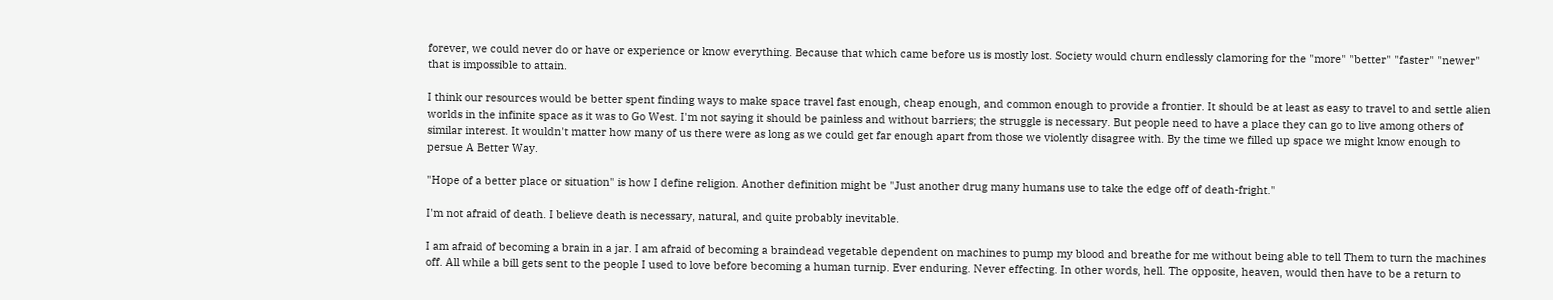forever, we could never do or have or experience or know everything. Because that which came before us is mostly lost. Society would churn endlessly clamoring for the "more" "better" "faster" "newer" that is impossible to attain.

I think our resources would be better spent finding ways to make space travel fast enough, cheap enough, and common enough to provide a frontier. It should be at least as easy to travel to and settle alien worlds in the infinite space as it was to Go West. I'm not saying it should be painless and without barriers; the struggle is necessary. But people need to have a place they can go to live among others of similar interest. It wouldn't matter how many of us there were as long as we could get far enough apart from those we violently disagree with. By the time we filled up space we might know enough to persue A Better Way.

"Hope of a better place or situation" is how I define religion. Another definition might be "Just another drug many humans use to take the edge off of death-fright."

I'm not afraid of death. I believe death is necessary, natural, and quite probably inevitable.

I am afraid of becoming a brain in a jar. I am afraid of becoming a braindead vegetable dependent on machines to pump my blood and breathe for me without being able to tell Them to turn the machines off. All while a bill gets sent to the people I used to love before becoming a human turnip. Ever enduring. Never effecting. In other words, hell. The opposite, heaven, would then have to be a return to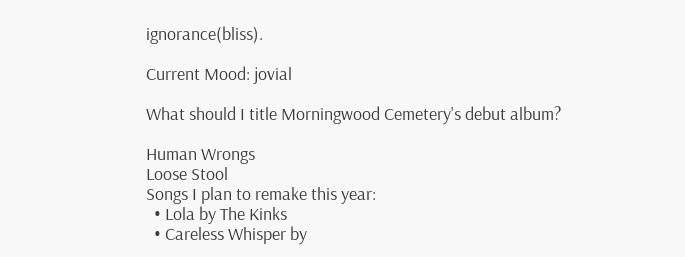ignorance(bliss).

Current Mood: jovial

What should I title Morningwood Cemetery's debut album?

Human Wrongs
Loose Stool
Songs I plan to remake this year:
  • Lola by The Kinks
  • Careless Whisper by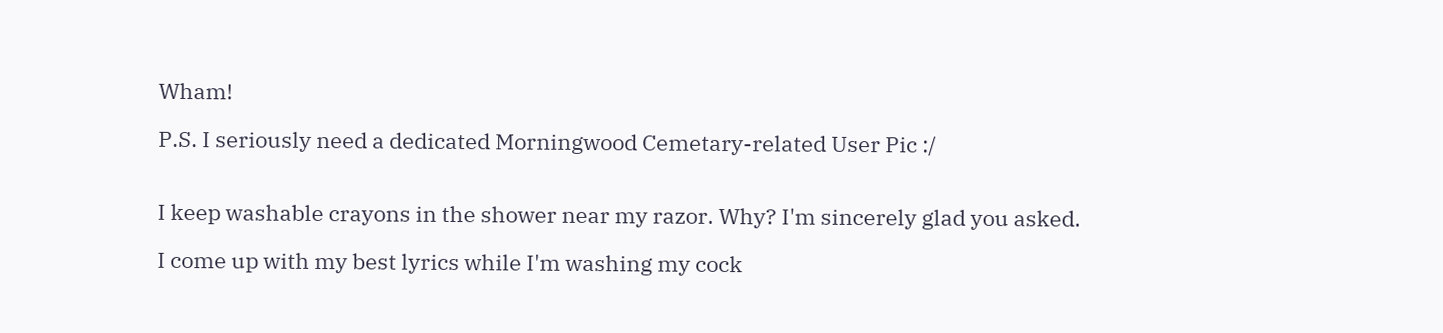Wham!

P.S. I seriously need a dedicated Morningwood Cemetary-related User Pic :/


I keep washable crayons in the shower near my razor. Why? I'm sincerely glad you asked.

I come up with my best lyrics while I'm washing my cock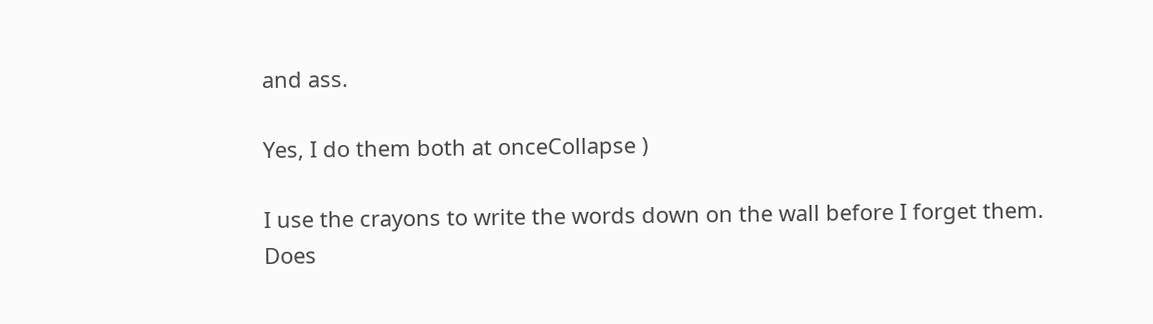and ass.

Yes, I do them both at onceCollapse )

I use the crayons to write the words down on the wall before I forget them.
Does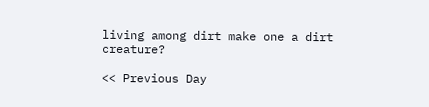living among dirt make one a dirt creature?

<< Previous Day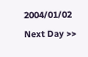2004/01/02
Next Day >>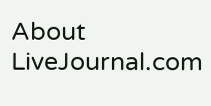About LiveJournal.com